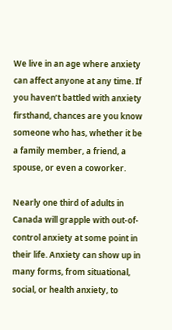We live in an age where anxiety can affect anyone at any time. If you haven’t battled with anxiety firsthand, chances are you know someone who has, whether it be a family member, a friend, a spouse, or even a coworker.

Nearly one third of adults in Canada will grapple with out-of-control anxiety at some point in their life. Anxiety can show up in many forms, from situational, social, or health anxiety, to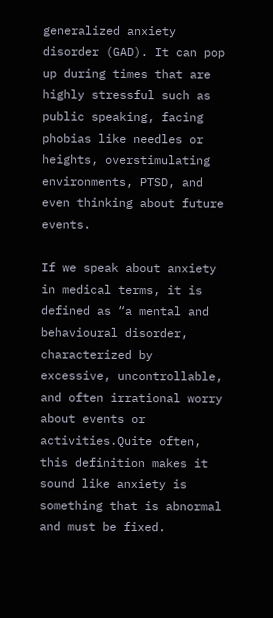generalized anxiety disorder (GAD). It can pop up during times that are highly stressful such as public speaking, facing phobias like needles or heights, overstimulating environments, PTSD, and even thinking about future events.

If we speak about anxiety in medical terms, it is defined as “a mental and behavioural disorder, characterized by excessive, uncontrollable, and often irrational worry about events or activities.Quite often, this definition makes it sound like anxiety is something that is abnormal and must be fixed.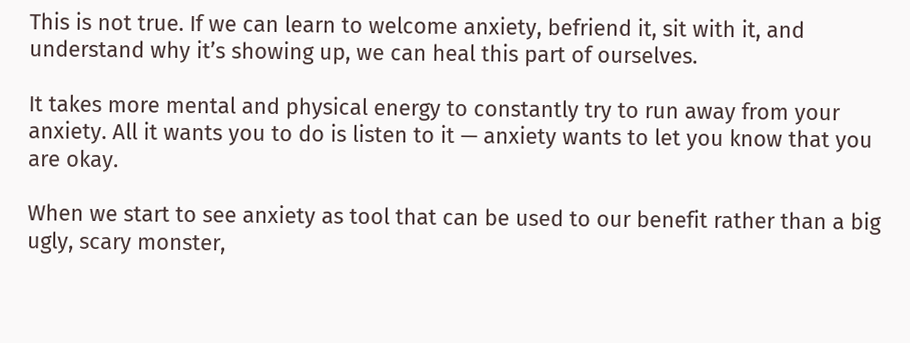This is not true. If we can learn to welcome anxiety, befriend it, sit with it, and understand why it’s showing up, we can heal this part of ourselves.

It takes more mental and physical energy to constantly try to run away from your anxiety. All it wants you to do is listen to it — anxiety wants to let you know that you are okay.

When we start to see anxiety as tool that can be used to our benefit rather than a big ugly, scary monster,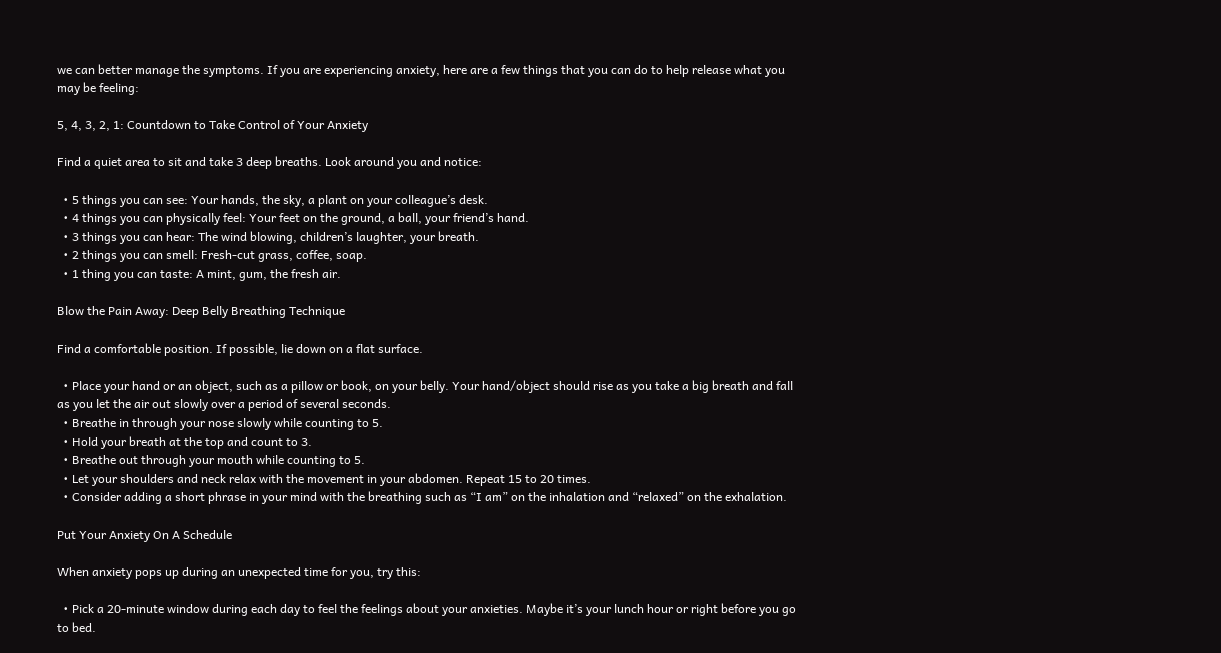we can better manage the symptoms. If you are experiencing anxiety, here are a few things that you can do to help release what you may be feeling:

5, 4, 3, 2, 1: Countdown to Take Control of Your Anxiety

Find a quiet area to sit and take 3 deep breaths. Look around you and notice:

  • 5 things you can see: Your hands, the sky, a plant on your colleague’s desk.
  • 4 things you can physically feel: Your feet on the ground, a ball, your friend’s hand.
  • 3 things you can hear: The wind blowing, children’s laughter, your breath.
  • 2 things you can smell: Fresh-cut grass, coffee, soap.
  • 1 thing you can taste: A mint, gum, the fresh air.

Blow the Pain Away: Deep Belly Breathing Technique

Find a comfortable position. If possible, lie down on a flat surface.

  • Place your hand or an object, such as a pillow or book, on your belly. Your hand/object should rise as you take a big breath and fall as you let the air out slowly over a period of several seconds.
  • Breathe in through your nose slowly while counting to 5.
  • Hold your breath at the top and count to 3.
  • Breathe out through your mouth while counting to 5.
  • Let your shoulders and neck relax with the movement in your abdomen. Repeat 15 to 20 times.
  • Consider adding a short phrase in your mind with the breathing such as “I am” on the inhalation and “relaxed” on the exhalation.

Put Your Anxiety On A Schedule

When anxiety pops up during an unexpected time for you, try this:

  • Pick a 20-minute window during each day to feel the feelings about your anxieties. Maybe it’s your lunch hour or right before you go to bed.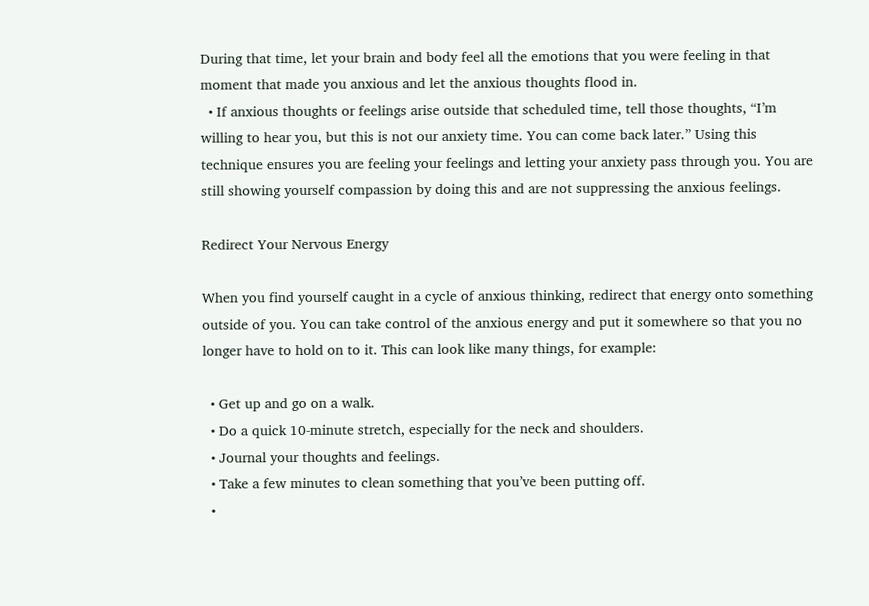During that time, let your brain and body feel all the emotions that you were feeling in that moment that made you anxious and let the anxious thoughts flood in.
  • If anxious thoughts or feelings arise outside that scheduled time, tell those thoughts, “I’m willing to hear you, but this is not our anxiety time. You can come back later.” Using this technique ensures you are feeling your feelings and letting your anxiety pass through you. You are still showing yourself compassion by doing this and are not suppressing the anxious feelings.

Redirect Your Nervous Energy

When you find yourself caught in a cycle of anxious thinking, redirect that energy onto something outside of you. You can take control of the anxious energy and put it somewhere so that you no longer have to hold on to it. This can look like many things, for example:

  • Get up and go on a walk.
  • Do a quick 10-minute stretch, especially for the neck and shoulders.
  • Journal your thoughts and feelings.
  • Take a few minutes to clean something that you’ve been putting off.
  •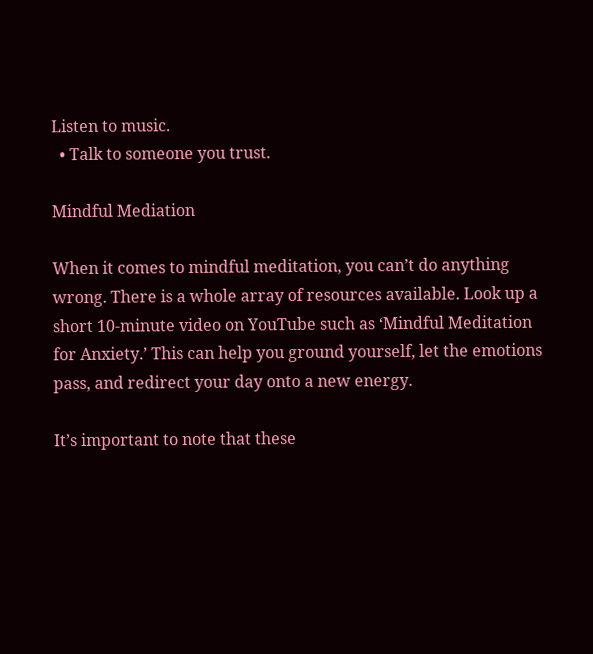Listen to music.
  • Talk to someone you trust.

Mindful Mediation

When it comes to mindful meditation, you can’t do anything wrong. There is a whole array of resources available. Look up a short 10-minute video on YouTube such as ‘Mindful Meditation for Anxiety.’ This can help you ground yourself, let the emotions pass, and redirect your day onto a new energy.

It’s important to note that these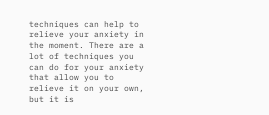techniques can help to relieve your anxiety in the moment. There are a lot of techniques you can do for your anxiety that allow you to relieve it on your own, but it is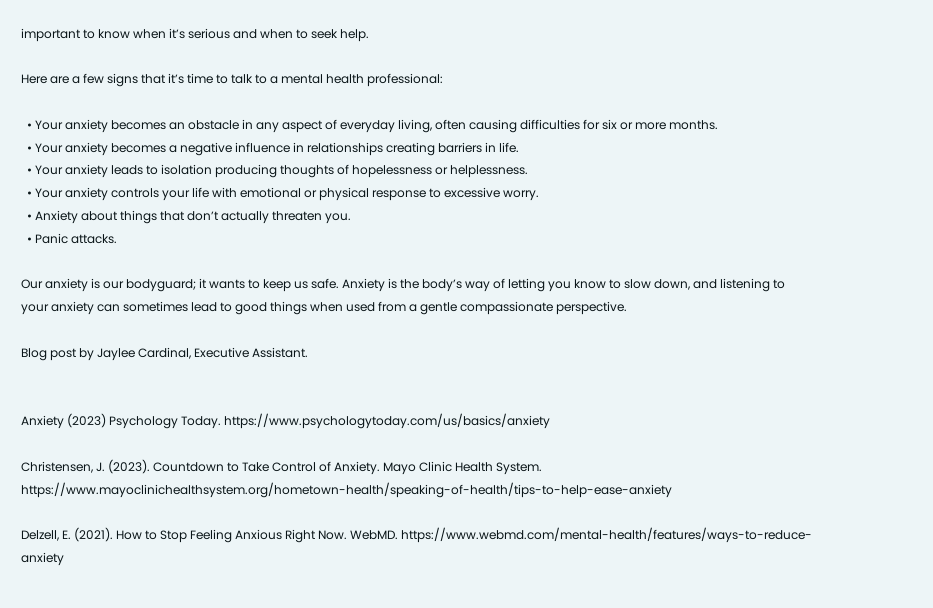important to know when it’s serious and when to seek help.

Here are a few signs that it’s time to talk to a mental health professional:

  • Your anxiety becomes an obstacle in any aspect of everyday living, often causing difficulties for six or more months.
  • Your anxiety becomes a negative influence in relationships creating barriers in life.
  • Your anxiety leads to isolation producing thoughts of hopelessness or helplessness.
  • Your anxiety controls your life with emotional or physical response to excessive worry.
  • Anxiety about things that don’t actually threaten you.
  • Panic attacks.

Our anxiety is our bodyguard; it wants to keep us safe. Anxiety is the body’s way of letting you know to slow down, and listening to your anxiety can sometimes lead to good things when used from a gentle compassionate perspective.

Blog post by Jaylee Cardinal, Executive Assistant.


Anxiety (2023) Psychology Today. https://www.psychologytoday.com/us/basics/anxiety

Christensen, J. (2023). Countdown to Take Control of Anxiety. Mayo Clinic Health System. https://www.mayoclinichealthsystem.org/hometown-health/speaking-of-health/tips-to-help-ease-anxiety

Delzell, E. (2021). How to Stop Feeling Anxious Right Now. WebMD. https://www.webmd.com/mental-health/features/ways-to-reduce-anxiety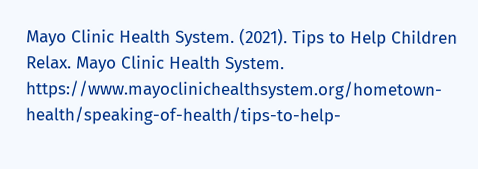Mayo Clinic Health System. (2021). Tips to Help Children Relax. Mayo Clinic Health System. https://www.mayoclinichealthsystem.org/hometown-health/speaking-of-health/tips-to-help-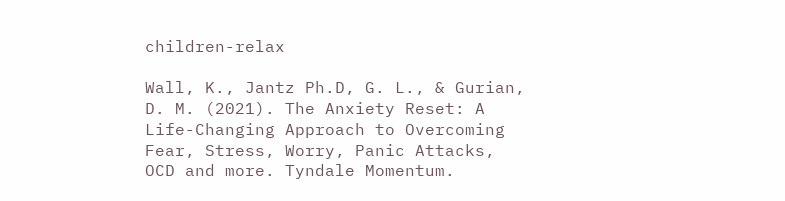children-relax

Wall, K., Jantz Ph.D, G. L., & Gurian, D. M. (2021). The Anxiety Reset: A Life-Changing Approach to Overcoming Fear, Stress, Worry, Panic Attacks, OCD and more. Tyndale Momentum.